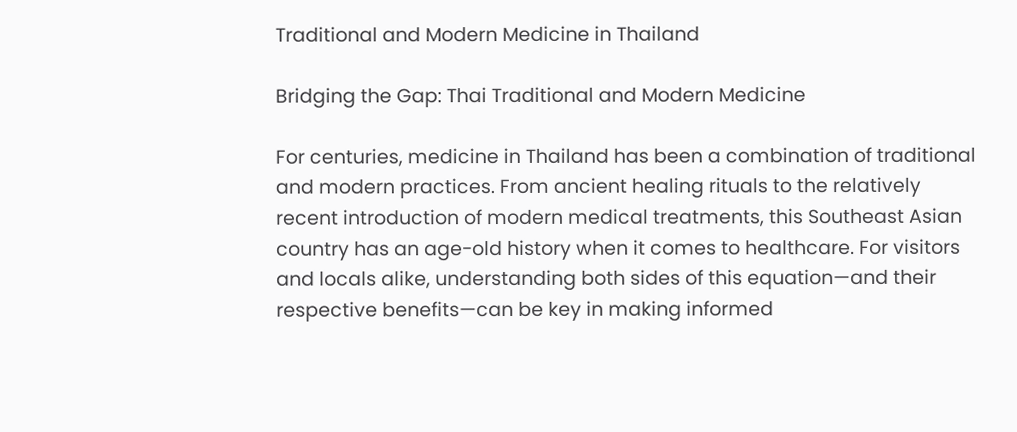Traditional and Modern Medicine in Thailand

Bridging the Gap: Thai Traditional and Modern Medicine

For centuries, medicine in Thailand has been a combination of traditional and modern practices. From ancient healing rituals to the relatively recent introduction of modern medical treatments, this Southeast Asian country has an age-old history when it comes to healthcare. For visitors and locals alike, understanding both sides of this equation—and their respective benefits—can be key in making informed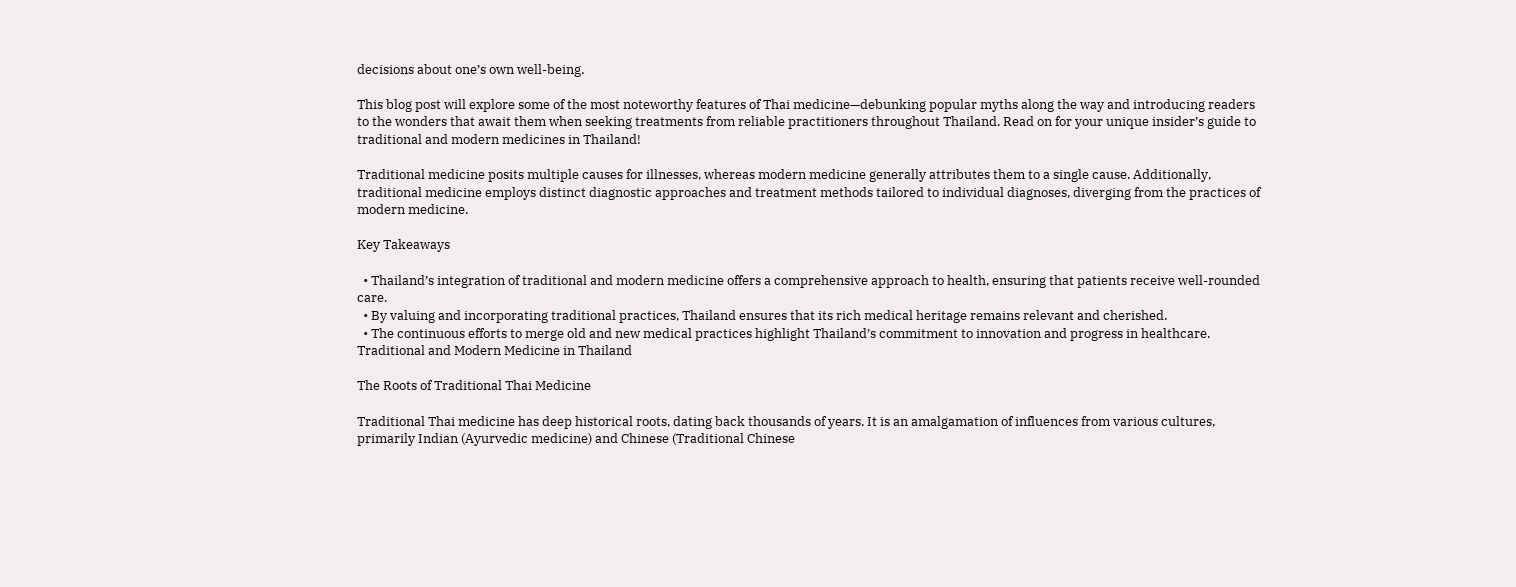decisions about one’s own well-being.

This blog post will explore some of the most noteworthy features of Thai medicine—debunking popular myths along the way and introducing readers to the wonders that await them when seeking treatments from reliable practitioners throughout Thailand. Read on for your unique insider’s guide to traditional and modern medicines in Thailand!

Traditional medicine posits multiple causes for illnesses, whereas modern medicine generally attributes them to a single cause. Additionally, traditional medicine employs distinct diagnostic approaches and treatment methods tailored to individual diagnoses, diverging from the practices of modern medicine.

Key Takeaways

  • Thailand’s integration of traditional and modern medicine offers a comprehensive approach to health, ensuring that patients receive well-rounded care.
  • By valuing and incorporating traditional practices, Thailand ensures that its rich medical heritage remains relevant and cherished.
  • The continuous efforts to merge old and new medical practices highlight Thailand’s commitment to innovation and progress in healthcare.
Traditional and Modern Medicine in Thailand

The Roots of Traditional Thai Medicine

Traditional Thai medicine has deep historical roots, dating back thousands of years. It is an amalgamation of influences from various cultures, primarily Indian (Ayurvedic medicine) and Chinese (Traditional Chinese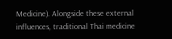Medicine). Alongside these external influences, traditional Thai medicine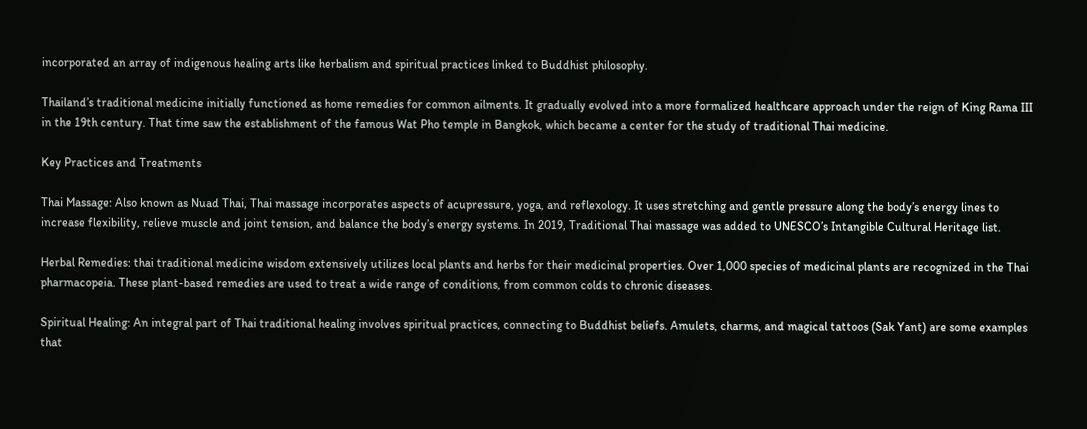incorporated an array of indigenous healing arts like herbalism and spiritual practices linked to Buddhist philosophy.

Thailand’s traditional medicine initially functioned as home remedies for common ailments. It gradually evolved into a more formalized healthcare approach under the reign of King Rama III in the 19th century. That time saw the establishment of the famous Wat Pho temple in Bangkok, which became a center for the study of traditional Thai medicine.

Key Practices and Treatments

Thai Massage: Also known as Nuad Thai, Thai massage incorporates aspects of acupressure, yoga, and reflexology. It uses stretching and gentle pressure along the body’s energy lines to increase flexibility, relieve muscle and joint tension, and balance the body’s energy systems. In 2019, Traditional Thai massage was added to UNESCO’s Intangible Cultural Heritage list.

Herbal Remedies: thai traditional medicine wisdom extensively utilizes local plants and herbs for their medicinal properties. Over 1,000 species of medicinal plants are recognized in the Thai pharmacopeia. These plant-based remedies are used to treat a wide range of conditions, from common colds to chronic diseases.

Spiritual Healing: An integral part of Thai traditional healing involves spiritual practices, connecting to Buddhist beliefs. Amulets, charms, and magical tattoos (Sak Yant) are some examples that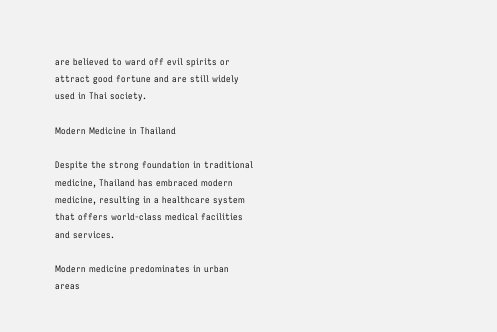are believed to ward off evil spirits or attract good fortune and are still widely used in Thai society.

Modern Medicine in Thailand

Despite the strong foundation in traditional medicine, Thailand has embraced modern medicine, resulting in a healthcare system that offers world-class medical facilities and services.

Modern medicine predominates in urban areas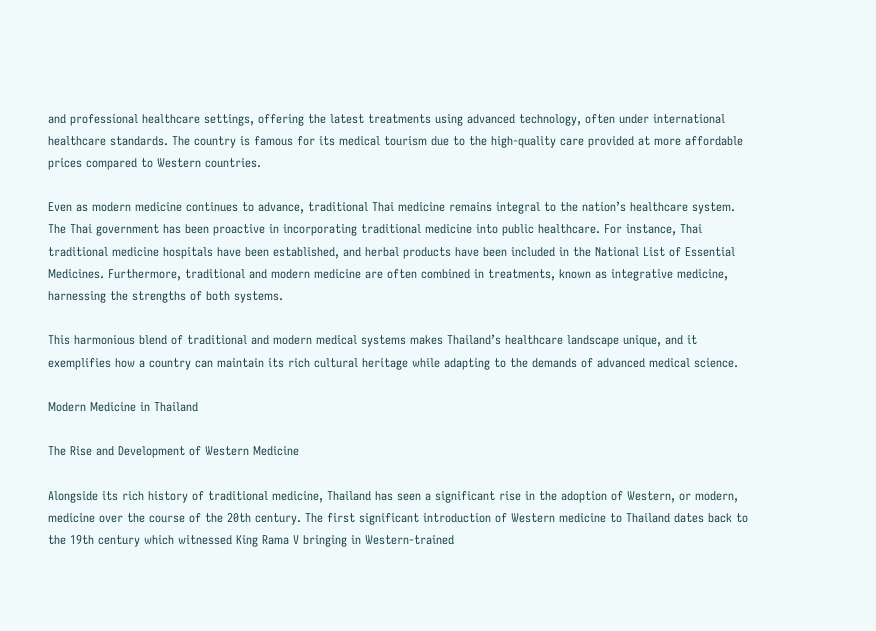and professional healthcare settings, offering the latest treatments using advanced technology, often under international healthcare standards. The country is famous for its medical tourism due to the high-quality care provided at more affordable prices compared to Western countries.

Even as modern medicine continues to advance, traditional Thai medicine remains integral to the nation’s healthcare system. The Thai government has been proactive in incorporating traditional medicine into public healthcare. For instance, Thai traditional medicine hospitals have been established, and herbal products have been included in the National List of Essential Medicines. Furthermore, traditional and modern medicine are often combined in treatments, known as integrative medicine, harnessing the strengths of both systems.

This harmonious blend of traditional and modern medical systems makes Thailand’s healthcare landscape unique, and it exemplifies how a country can maintain its rich cultural heritage while adapting to the demands of advanced medical science.

Modern Medicine in Thailand

The Rise and Development of Western Medicine

Alongside its rich history of traditional medicine, Thailand has seen a significant rise in the adoption of Western, or modern, medicine over the course of the 20th century. The first significant introduction of Western medicine to Thailand dates back to the 19th century which witnessed King Rama V bringing in Western-trained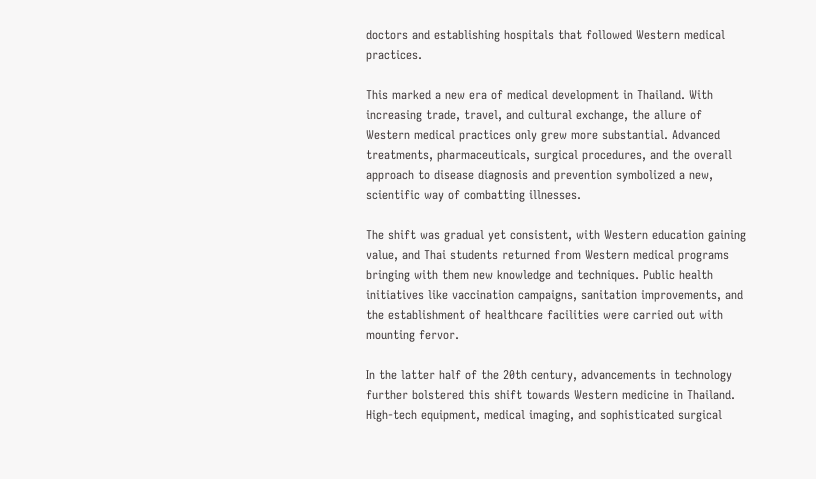doctors and establishing hospitals that followed Western medical practices.

This marked a new era of medical development in Thailand. With increasing trade, travel, and cultural exchange, the allure of Western medical practices only grew more substantial. Advanced treatments, pharmaceuticals, surgical procedures, and the overall approach to disease diagnosis and prevention symbolized a new, scientific way of combatting illnesses.

The shift was gradual yet consistent, with Western education gaining value, and Thai students returned from Western medical programs bringing with them new knowledge and techniques. Public health initiatives like vaccination campaigns, sanitation improvements, and the establishment of healthcare facilities were carried out with mounting fervor.

In the latter half of the 20th century, advancements in technology further bolstered this shift towards Western medicine in Thailand. High-tech equipment, medical imaging, and sophisticated surgical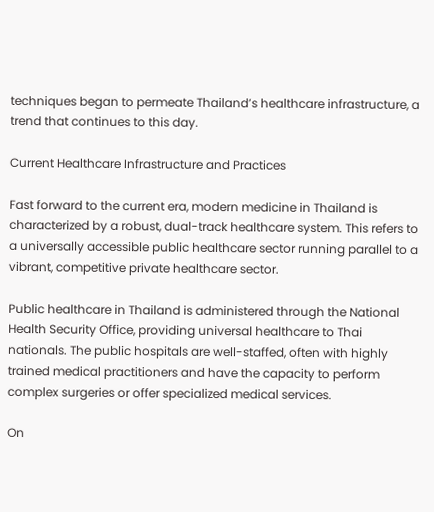techniques began to permeate Thailand’s healthcare infrastructure, a trend that continues to this day.

Current Healthcare Infrastructure and Practices

Fast forward to the current era, modern medicine in Thailand is characterized by a robust, dual-track healthcare system. This refers to a universally accessible public healthcare sector running parallel to a vibrant, competitive private healthcare sector.

Public healthcare in Thailand is administered through the National Health Security Office, providing universal healthcare to Thai nationals. The public hospitals are well-staffed, often with highly trained medical practitioners and have the capacity to perform complex surgeries or offer specialized medical services.

On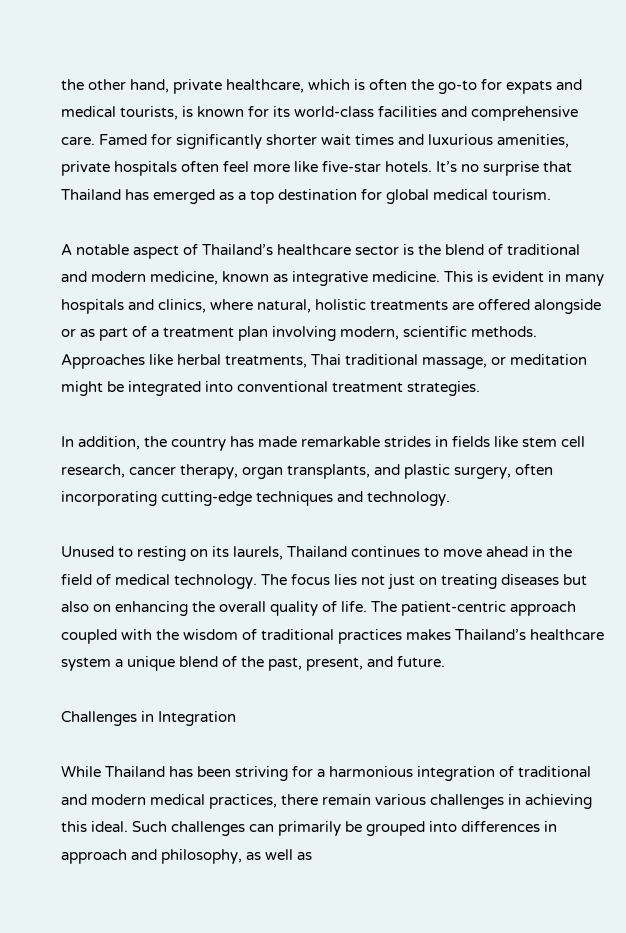the other hand, private healthcare, which is often the go-to for expats and medical tourists, is known for its world-class facilities and comprehensive care. Famed for significantly shorter wait times and luxurious amenities, private hospitals often feel more like five-star hotels. It’s no surprise that Thailand has emerged as a top destination for global medical tourism.

A notable aspect of Thailand’s healthcare sector is the blend of traditional and modern medicine, known as integrative medicine. This is evident in many hospitals and clinics, where natural, holistic treatments are offered alongside or as part of a treatment plan involving modern, scientific methods. Approaches like herbal treatments, Thai traditional massage, or meditation might be integrated into conventional treatment strategies.

In addition, the country has made remarkable strides in fields like stem cell research, cancer therapy, organ transplants, and plastic surgery, often incorporating cutting-edge techniques and technology.

Unused to resting on its laurels, Thailand continues to move ahead in the field of medical technology. The focus lies not just on treating diseases but also on enhancing the overall quality of life. The patient-centric approach coupled with the wisdom of traditional practices makes Thailand’s healthcare system a unique blend of the past, present, and future.

Challenges in Integration

While Thailand has been striving for a harmonious integration of traditional and modern medical practices, there remain various challenges in achieving this ideal. Such challenges can primarily be grouped into differences in approach and philosophy, as well as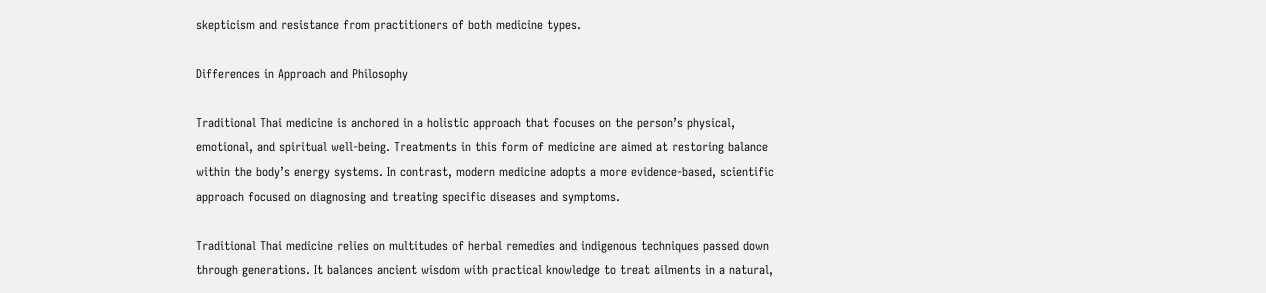skepticism and resistance from practitioners of both medicine types.

Differences in Approach and Philosophy

Traditional Thai medicine is anchored in a holistic approach that focuses on the person’s physical, emotional, and spiritual well-being. Treatments in this form of medicine are aimed at restoring balance within the body’s energy systems. In contrast, modern medicine adopts a more evidence-based, scientific approach focused on diagnosing and treating specific diseases and symptoms.

Traditional Thai medicine relies on multitudes of herbal remedies and indigenous techniques passed down through generations. It balances ancient wisdom with practical knowledge to treat ailments in a natural,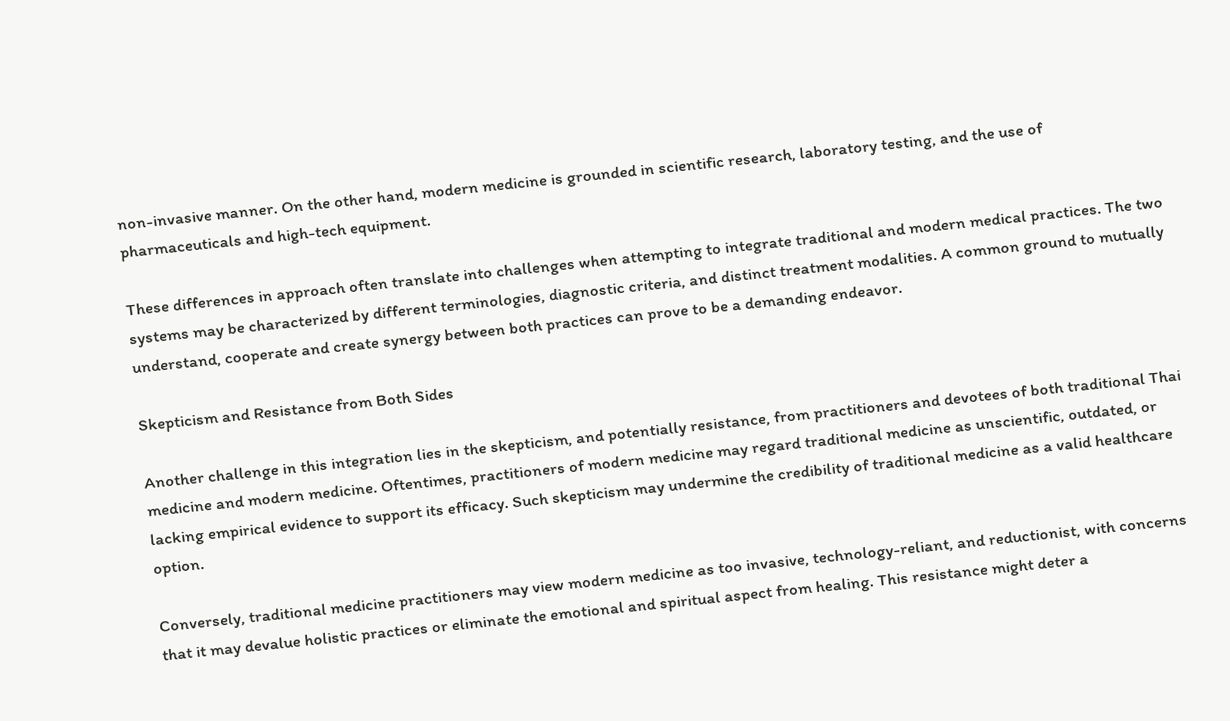non-invasive manner. On the other hand, modern medicine is grounded in scientific research, laboratory testing, and the use of pharmaceuticals and high-tech equipment.

These differences in approach often translate into challenges when attempting to integrate traditional and modern medical practices. The two systems may be characterized by different terminologies, diagnostic criteria, and distinct treatment modalities. A common ground to mutually understand, cooperate and create synergy between both practices can prove to be a demanding endeavor.

Skepticism and Resistance from Both Sides

Another challenge in this integration lies in the skepticism, and potentially resistance, from practitioners and devotees of both traditional Thai medicine and modern medicine. Oftentimes, practitioners of modern medicine may regard traditional medicine as unscientific, outdated, or lacking empirical evidence to support its efficacy. Such skepticism may undermine the credibility of traditional medicine as a valid healthcare option.

Conversely, traditional medicine practitioners may view modern medicine as too invasive, technology-reliant, and reductionist, with concerns that it may devalue holistic practices or eliminate the emotional and spiritual aspect from healing. This resistance might deter a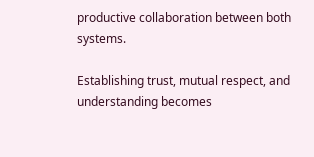productive collaboration between both systems.

Establishing trust, mutual respect, and understanding becomes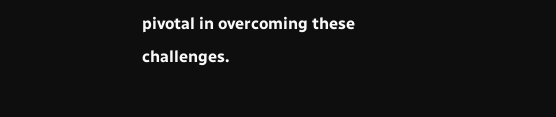pivotal in overcoming these challenges.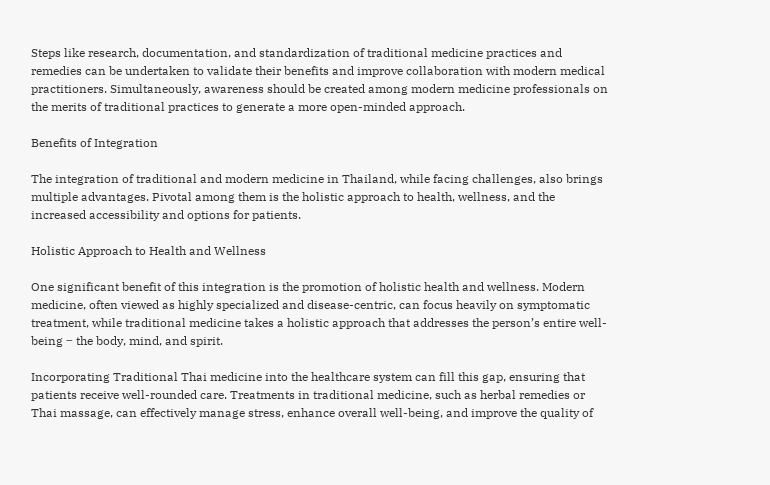Steps like research, documentation, and standardization of traditional medicine practices and remedies can be undertaken to validate their benefits and improve collaboration with modern medical practitioners. Simultaneously, awareness should be created among modern medicine professionals on the merits of traditional practices to generate a more open-minded approach.

Benefits of Integration

The integration of traditional and modern medicine in Thailand, while facing challenges, also brings multiple advantages. Pivotal among them is the holistic approach to health, wellness, and the increased accessibility and options for patients.

Holistic Approach to Health and Wellness

One significant benefit of this integration is the promotion of holistic health and wellness. Modern medicine, often viewed as highly specialized and disease-centric, can focus heavily on symptomatic treatment, while traditional medicine takes a holistic approach that addresses the person’s entire well-being ‒ the body, mind, and spirit.

Incorporating Traditional Thai medicine into the healthcare system can fill this gap, ensuring that patients receive well-rounded care. Treatments in traditional medicine, such as herbal remedies or Thai massage, can effectively manage stress, enhance overall well-being, and improve the quality of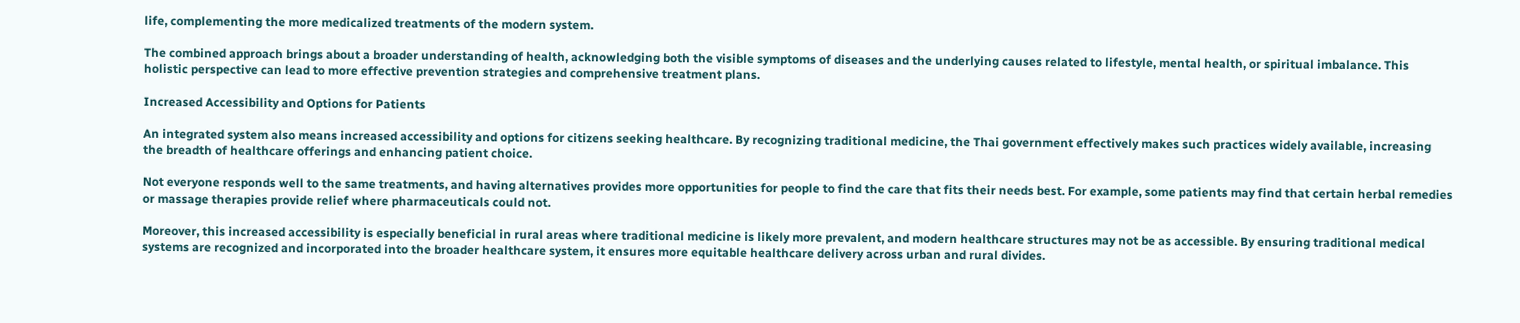life, complementing the more medicalized treatments of the modern system.

The combined approach brings about a broader understanding of health, acknowledging both the visible symptoms of diseases and the underlying causes related to lifestyle, mental health, or spiritual imbalance. This holistic perspective can lead to more effective prevention strategies and comprehensive treatment plans.

Increased Accessibility and Options for Patients

An integrated system also means increased accessibility and options for citizens seeking healthcare. By recognizing traditional medicine, the Thai government effectively makes such practices widely available, increasing the breadth of healthcare offerings and enhancing patient choice.

Not everyone responds well to the same treatments, and having alternatives provides more opportunities for people to find the care that fits their needs best. For example, some patients may find that certain herbal remedies or massage therapies provide relief where pharmaceuticals could not.

Moreover, this increased accessibility is especially beneficial in rural areas where traditional medicine is likely more prevalent, and modern healthcare structures may not be as accessible. By ensuring traditional medical systems are recognized and incorporated into the broader healthcare system, it ensures more equitable healthcare delivery across urban and rural divides.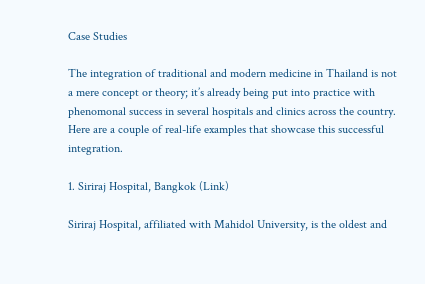Case Studies

The integration of traditional and modern medicine in Thailand is not a mere concept or theory; it’s already being put into practice with phenomonal success in several hospitals and clinics across the country. Here are a couple of real-life examples that showcase this successful integration.

1. Siriraj Hospital, Bangkok (Link)

Siriraj Hospital, affiliated with Mahidol University, is the oldest and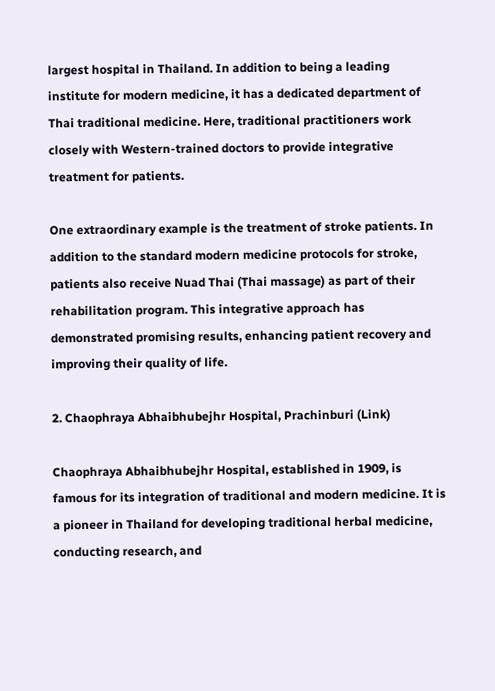largest hospital in Thailand. In addition to being a leading institute for modern medicine, it has a dedicated department of Thai traditional medicine. Here, traditional practitioners work closely with Western-trained doctors to provide integrative treatment for patients.

One extraordinary example is the treatment of stroke patients. In addition to the standard modern medicine protocols for stroke, patients also receive Nuad Thai (Thai massage) as part of their rehabilitation program. This integrative approach has demonstrated promising results, enhancing patient recovery and improving their quality of life.

2. Chaophraya Abhaibhubejhr Hospital, Prachinburi (Link)

Chaophraya Abhaibhubejhr Hospital, established in 1909, is famous for its integration of traditional and modern medicine. It is a pioneer in Thailand for developing traditional herbal medicine, conducting research, and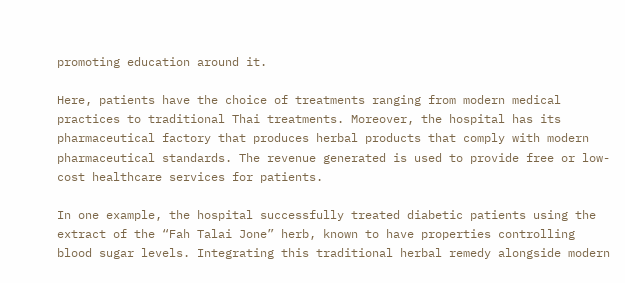promoting education around it.

Here, patients have the choice of treatments ranging from modern medical practices to traditional Thai treatments. Moreover, the hospital has its pharmaceutical factory that produces herbal products that comply with modern pharmaceutical standards. The revenue generated is used to provide free or low-cost healthcare services for patients.

In one example, the hospital successfully treated diabetic patients using the extract of the “Fah Talai Jone” herb, known to have properties controlling blood sugar levels. Integrating this traditional herbal remedy alongside modern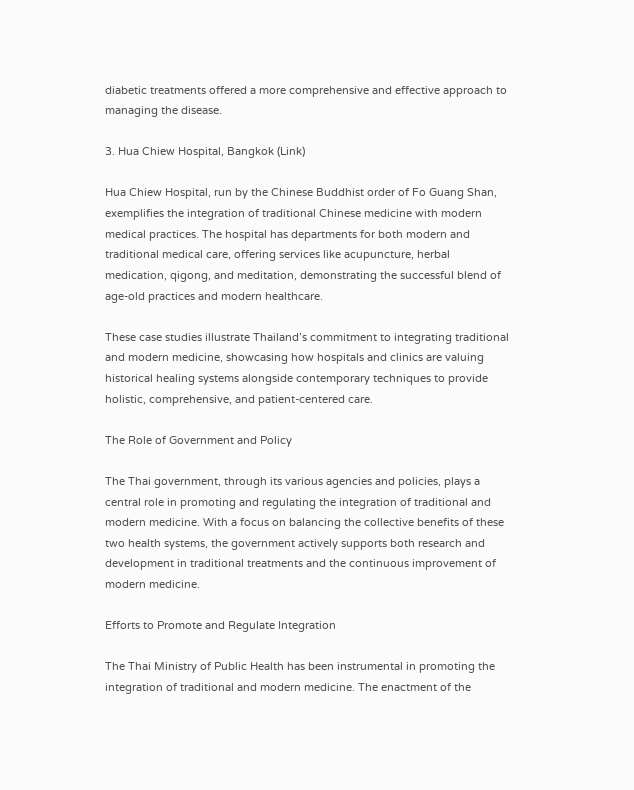diabetic treatments offered a more comprehensive and effective approach to managing the disease.

3. Hua Chiew Hospital, Bangkok (Link)

Hua Chiew Hospital, run by the Chinese Buddhist order of Fo Guang Shan, exemplifies the integration of traditional Chinese medicine with modern medical practices. The hospital has departments for both modern and traditional medical care, offering services like acupuncture, herbal medication, qigong, and meditation, demonstrating the successful blend of age-old practices and modern healthcare.

These case studies illustrate Thailand’s commitment to integrating traditional and modern medicine, showcasing how hospitals and clinics are valuing historical healing systems alongside contemporary techniques to provide holistic, comprehensive, and patient-centered care.

The Role of Government and Policy

The Thai government, through its various agencies and policies, plays a central role in promoting and regulating the integration of traditional and modern medicine. With a focus on balancing the collective benefits of these two health systems, the government actively supports both research and development in traditional treatments and the continuous improvement of modern medicine.

Efforts to Promote and Regulate Integration

The Thai Ministry of Public Health has been instrumental in promoting the integration of traditional and modern medicine. The enactment of the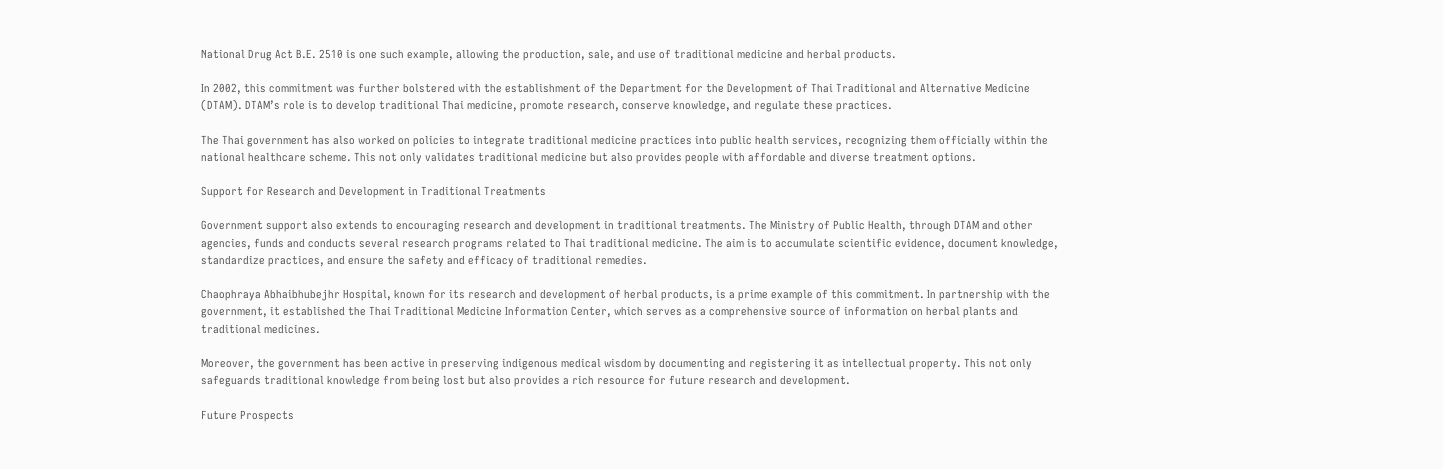National Drug Act B.E. 2510 is one such example, allowing the production, sale, and use of traditional medicine and herbal products.

In 2002, this commitment was further bolstered with the establishment of the Department for the Development of Thai Traditional and Alternative Medicine (DTAM). DTAM’s role is to develop traditional Thai medicine, promote research, conserve knowledge, and regulate these practices.

The Thai government has also worked on policies to integrate traditional medicine practices into public health services, recognizing them officially within the national healthcare scheme. This not only validates traditional medicine but also provides people with affordable and diverse treatment options.

Support for Research and Development in Traditional Treatments

Government support also extends to encouraging research and development in traditional treatments. The Ministry of Public Health, through DTAM and other agencies, funds and conducts several research programs related to Thai traditional medicine. The aim is to accumulate scientific evidence, document knowledge, standardize practices, and ensure the safety and efficacy of traditional remedies.

Chaophraya Abhaibhubejhr Hospital, known for its research and development of herbal products, is a prime example of this commitment. In partnership with the government, it established the Thai Traditional Medicine Information Center, which serves as a comprehensive source of information on herbal plants and traditional medicines.

Moreover, the government has been active in preserving indigenous medical wisdom by documenting and registering it as intellectual property. This not only safeguards traditional knowledge from being lost but also provides a rich resource for future research and development.

Future Prospects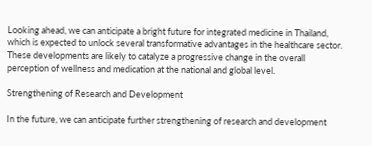Looking ahead, we can anticipate a bright future for integrated medicine in Thailand, which is expected to unlock several transformative advantages in the healthcare sector. These developments are likely to catalyze a progressive change in the overall perception of wellness and medication at the national and global level.

Strengthening of Research and Development

In the future, we can anticipate further strengthening of research and development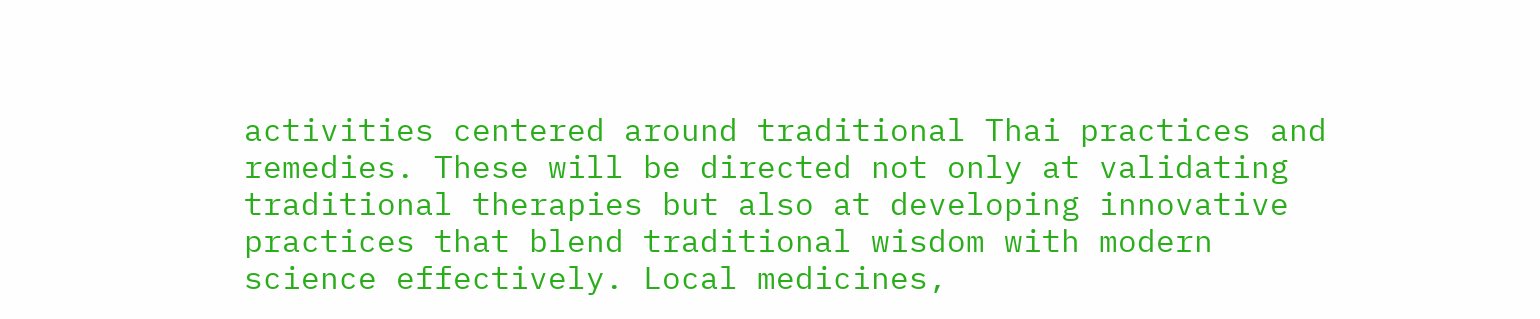activities centered around traditional Thai practices and remedies. These will be directed not only at validating traditional therapies but also at developing innovative practices that blend traditional wisdom with modern science effectively. Local medicines,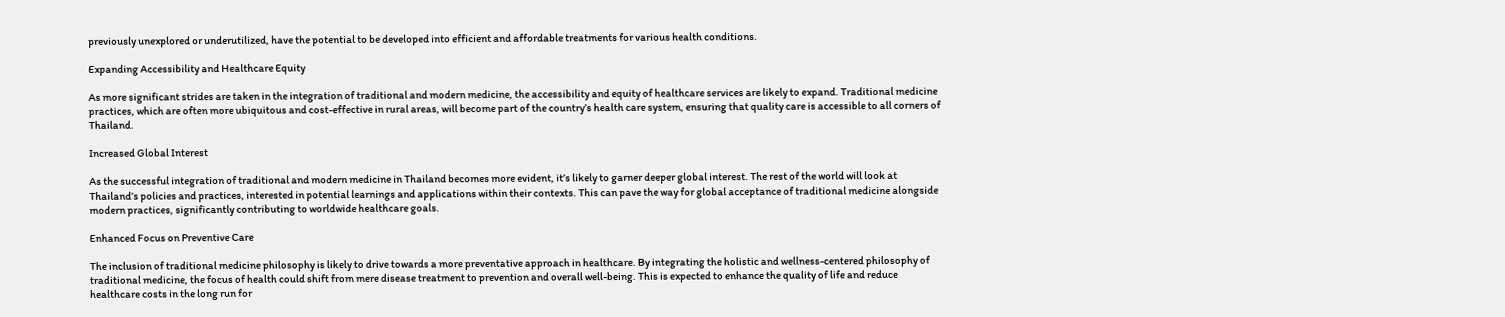previously unexplored or underutilized, have the potential to be developed into efficient and affordable treatments for various health conditions.

Expanding Accessibility and Healthcare Equity

As more significant strides are taken in the integration of traditional and modern medicine, the accessibility and equity of healthcare services are likely to expand. Traditional medicine practices, which are often more ubiquitous and cost-effective in rural areas, will become part of the country’s health care system, ensuring that quality care is accessible to all corners of Thailand.

Increased Global Interest

As the successful integration of traditional and modern medicine in Thailand becomes more evident, it’s likely to garner deeper global interest. The rest of the world will look at Thailand’s policies and practices, interested in potential learnings and applications within their contexts. This can pave the way for global acceptance of traditional medicine alongside modern practices, significantly contributing to worldwide healthcare goals.

Enhanced Focus on Preventive Care

The inclusion of traditional medicine philosophy is likely to drive towards a more preventative approach in healthcare. By integrating the holistic and wellness-centered philosophy of traditional medicine, the focus of health could shift from mere disease treatment to prevention and overall well-being. This is expected to enhance the quality of life and reduce healthcare costs in the long run for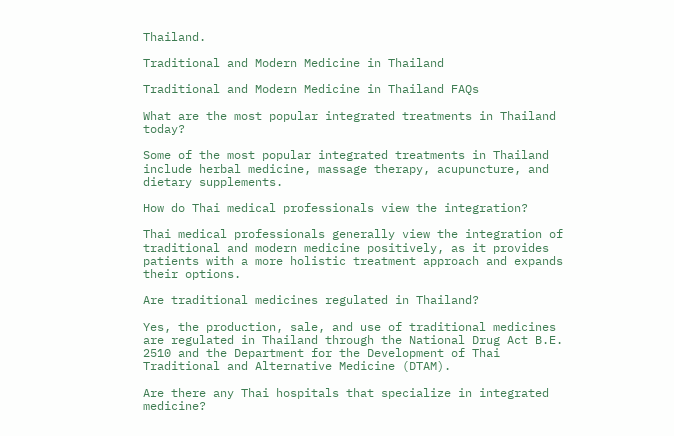Thailand.

Traditional and Modern Medicine in Thailand

Traditional and Modern Medicine in Thailand FAQs

What are the most popular integrated treatments in Thailand today?

Some of the most popular integrated treatments in Thailand include herbal medicine, massage therapy, acupuncture, and dietary supplements.

How do Thai medical professionals view the integration?

Thai medical professionals generally view the integration of traditional and modern medicine positively, as it provides patients with a more holistic treatment approach and expands their options.

Are traditional medicines regulated in Thailand?

Yes, the production, sale, and use of traditional medicines are regulated in Thailand through the National Drug Act B.E. 2510 and the Department for the Development of Thai Traditional and Alternative Medicine (DTAM).

Are there any Thai hospitals that specialize in integrated medicine?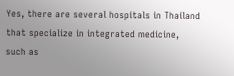Yes, there are several hospitals in Thailand that specialize in integrated medicine, such as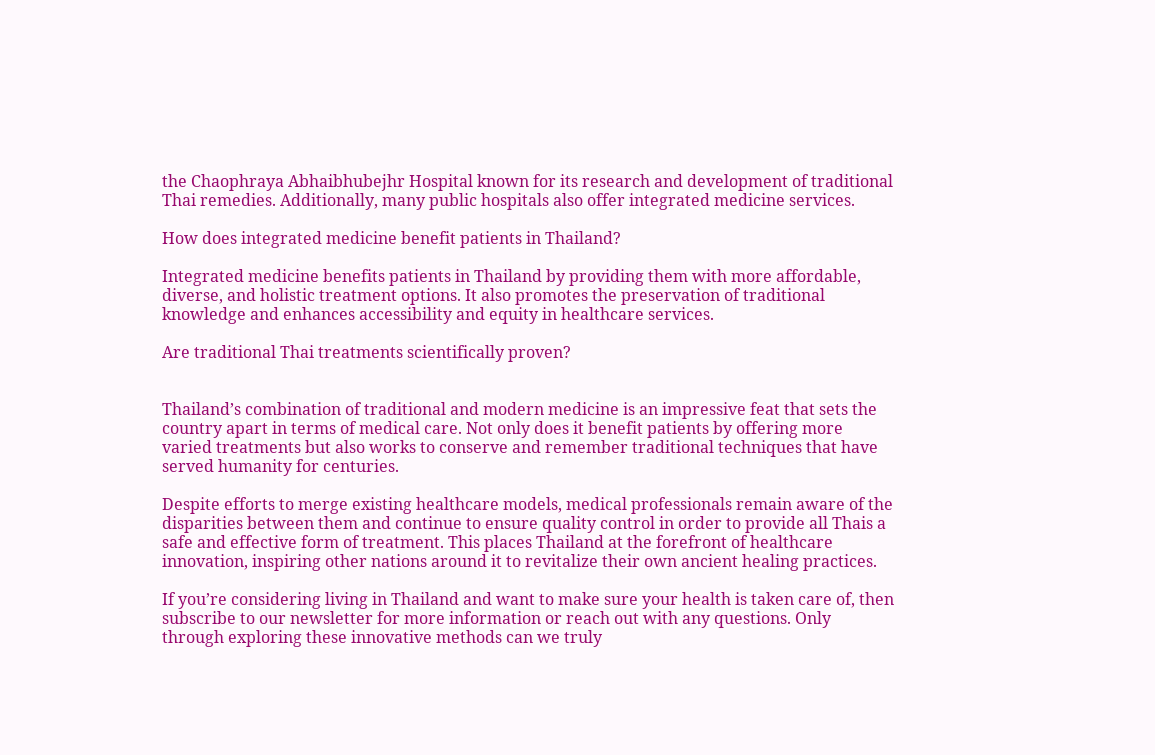the Chaophraya Abhaibhubejhr Hospital known for its research and development of traditional Thai remedies. Additionally, many public hospitals also offer integrated medicine services.

How does integrated medicine benefit patients in Thailand?

Integrated medicine benefits patients in Thailand by providing them with more affordable, diverse, and holistic treatment options. It also promotes the preservation of traditional knowledge and enhances accessibility and equity in healthcare services.

Are traditional Thai treatments scientifically proven?


Thailand’s combination of traditional and modern medicine is an impressive feat that sets the country apart in terms of medical care. Not only does it benefit patients by offering more varied treatments but also works to conserve and remember traditional techniques that have served humanity for centuries.

Despite efforts to merge existing healthcare models, medical professionals remain aware of the disparities between them and continue to ensure quality control in order to provide all Thais a safe and effective form of treatment. This places Thailand at the forefront of healthcare innovation, inspiring other nations around it to revitalize their own ancient healing practices.

If you’re considering living in Thailand and want to make sure your health is taken care of, then subscribe to our newsletter for more information or reach out with any questions. Only through exploring these innovative methods can we truly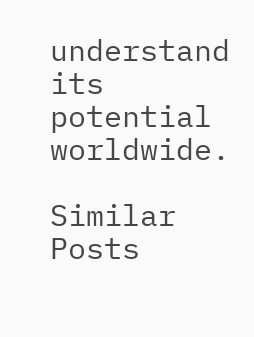understand its potential worldwide.

Similar Posts